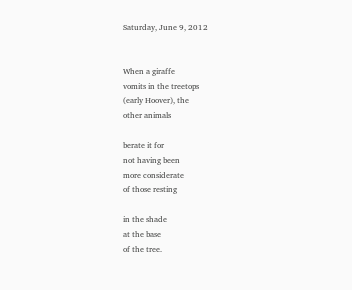Saturday, June 9, 2012


When a giraffe
vomits in the treetops
(early Hoover), the
other animals

berate it for
not having been
more considerate
of those resting

in the shade
at the base
of the tree.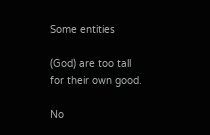Some entities

(God) are too tall
for their own good.

No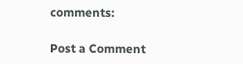comments:

Post a Comment